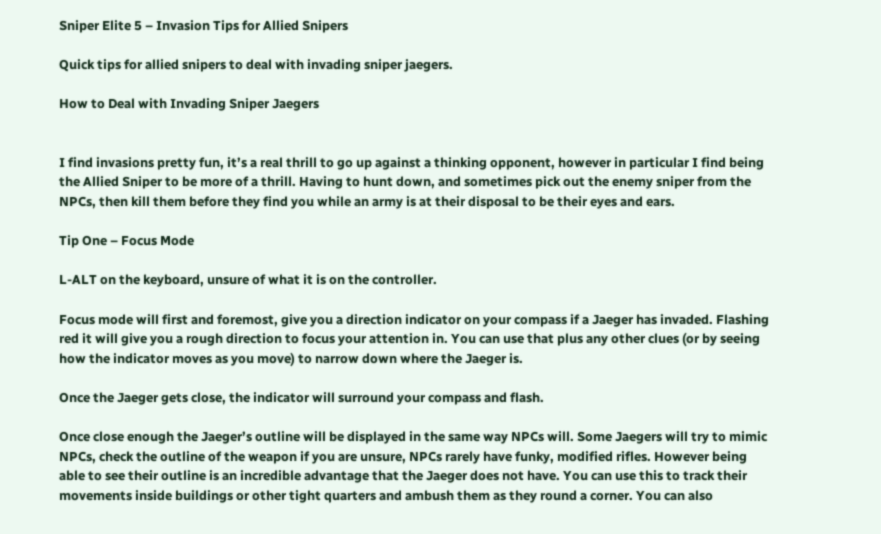Sniper Elite 5 – Invasion Tips for Allied Snipers

Quick tips for allied snipers to deal with invading sniper jaegers.

How to Deal with Invading Sniper Jaegers


I find invasions pretty fun, it’s a real thrill to go up against a thinking opponent, however in particular I find being the Allied Sniper to be more of a thrill. Having to hunt down, and sometimes pick out the enemy sniper from the NPCs, then kill them before they find you while an army is at their disposal to be their eyes and ears.

Tip One – Focus Mode

L-ALT on the keyboard, unsure of what it is on the controller.

Focus mode will first and foremost, give you a direction indicator on your compass if a Jaeger has invaded. Flashing red it will give you a rough direction to focus your attention in. You can use that plus any other clues (or by seeing how the indicator moves as you move) to narrow down where the Jaeger is.

Once the Jaeger gets close, the indicator will surround your compass and flash.

Once close enough the Jaeger’s outline will be displayed in the same way NPCs will. Some Jaegers will try to mimic NPCs, check the outline of the weapon if you are unsure, NPCs rarely have funky, modified rifles. However being able to see their outline is an incredible advantage that the Jaeger does not have. You can use this to track their movements inside buildings or other tight quarters and ambush them as they round a corner. You can also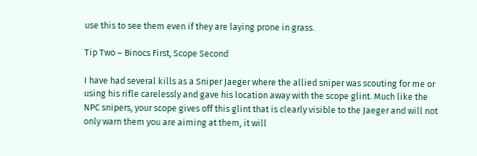use this to see them even if they are laying prone in grass.

Tip Two – Binocs First, Scope Second

I have had several kills as a Sniper Jaeger where the allied sniper was scouting for me or using his rifle carelessly and gave his location away with the scope glint. Much like the NPC snipers, your scope gives off this glint that is clearly visible to the Jaeger and will not only warn them you are aiming at them, it will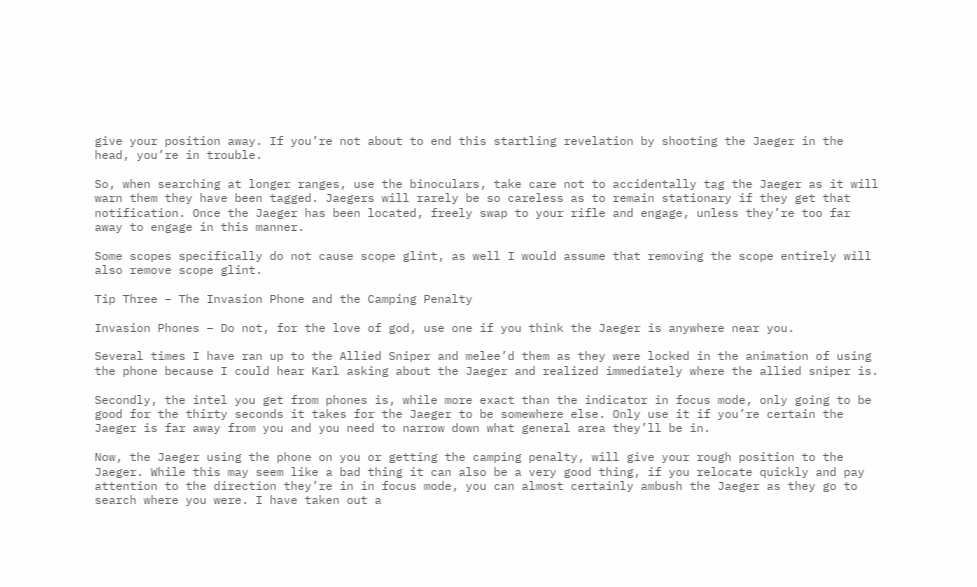give your position away. If you’re not about to end this startling revelation by shooting the Jaeger in the head, you’re in trouble.

So, when searching at longer ranges, use the binoculars, take care not to accidentally tag the Jaeger as it will warn them they have been tagged. Jaegers will rarely be so careless as to remain stationary if they get that notification. Once the Jaeger has been located, freely swap to your rifle and engage, unless they’re too far away to engage in this manner.

Some scopes specifically do not cause scope glint, as well I would assume that removing the scope entirely will also remove scope glint.

Tip Three – The Invasion Phone and the Camping Penalty

Invasion Phones – Do not, for the love of god, use one if you think the Jaeger is anywhere near you.

Several times I have ran up to the Allied Sniper and melee’d them as they were locked in the animation of using the phone because I could hear Karl asking about the Jaeger and realized immediately where the allied sniper is.

Secondly, the intel you get from phones is, while more exact than the indicator in focus mode, only going to be good for the thirty seconds it takes for the Jaeger to be somewhere else. Only use it if you’re certain the Jaeger is far away from you and you need to narrow down what general area they’ll be in.

Now, the Jaeger using the phone on you or getting the camping penalty, will give your rough position to the Jaeger. While this may seem like a bad thing it can also be a very good thing, if you relocate quickly and pay attention to the direction they’re in in focus mode, you can almost certainly ambush the Jaeger as they go to search where you were. I have taken out a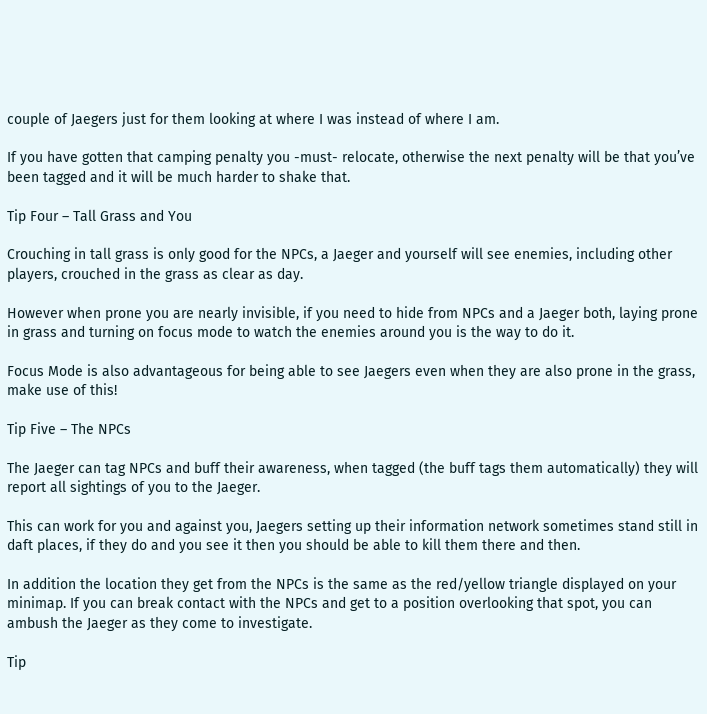couple of Jaegers just for them looking at where I was instead of where I am.

If you have gotten that camping penalty you -must- relocate, otherwise the next penalty will be that you’ve been tagged and it will be much harder to shake that.

Tip Four – Tall Grass and You

Crouching in tall grass is only good for the NPCs, a Jaeger and yourself will see enemies, including other players, crouched in the grass as clear as day.

However when prone you are nearly invisible, if you need to hide from NPCs and a Jaeger both, laying prone in grass and turning on focus mode to watch the enemies around you is the way to do it.

Focus Mode is also advantageous for being able to see Jaegers even when they are also prone in the grass, make use of this!

Tip Five – The NPCs

The Jaeger can tag NPCs and buff their awareness, when tagged (the buff tags them automatically) they will report all sightings of you to the Jaeger.

This can work for you and against you, Jaegers setting up their information network sometimes stand still in daft places, if they do and you see it then you should be able to kill them there and then.

In addition the location they get from the NPCs is the same as the red/yellow triangle displayed on your minimap. If you can break contact with the NPCs and get to a position overlooking that spot, you can ambush the Jaeger as they come to investigate.

Tip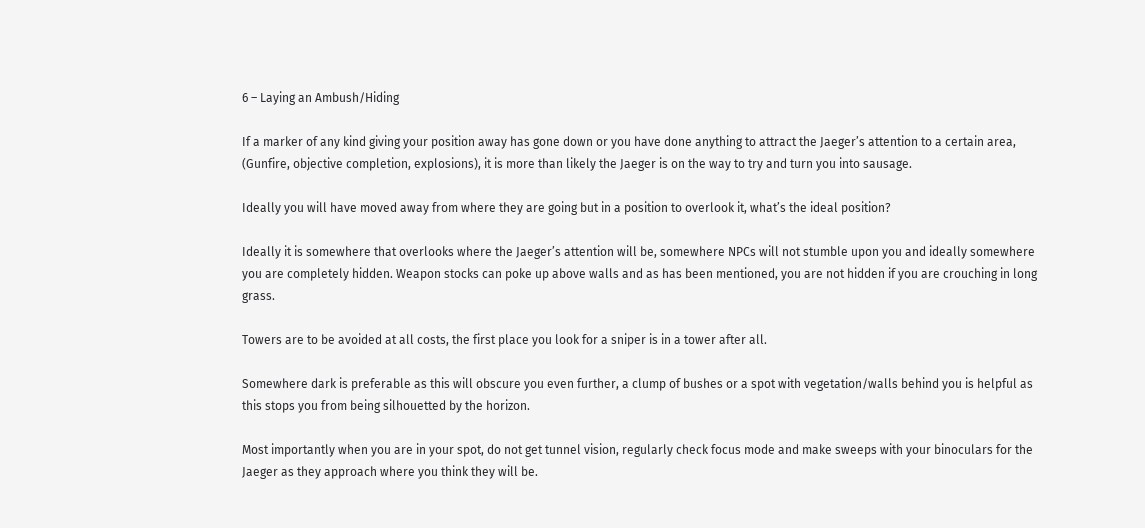6 – Laying an Ambush/Hiding

If a marker of any kind giving your position away has gone down or you have done anything to attract the Jaeger’s attention to a certain area, (Gunfire, objective completion, explosions), it is more than likely the Jaeger is on the way to try and turn you into sausage.

Ideally you will have moved away from where they are going but in a position to overlook it, what’s the ideal position?

Ideally it is somewhere that overlooks where the Jaeger’s attention will be, somewhere NPCs will not stumble upon you and ideally somewhere you are completely hidden. Weapon stocks can poke up above walls and as has been mentioned, you are not hidden if you are crouching in long grass.

Towers are to be avoided at all costs, the first place you look for a sniper is in a tower after all.

Somewhere dark is preferable as this will obscure you even further, a clump of bushes or a spot with vegetation/walls behind you is helpful as this stops you from being silhouetted by the horizon.

Most importantly when you are in your spot, do not get tunnel vision, regularly check focus mode and make sweeps with your binoculars for the Jaeger as they approach where you think they will be.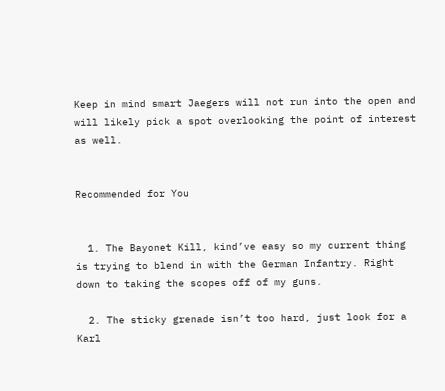Keep in mind smart Jaegers will not run into the open and will likely pick a spot overlooking the point of interest as well.


Recommended for You


  1. The Bayonet Kill, kind’ve easy so my current thing is trying to blend in with the German Infantry. Right down to taking the scopes off of my guns.

  2. The sticky grenade isn’t too hard, just look for a Karl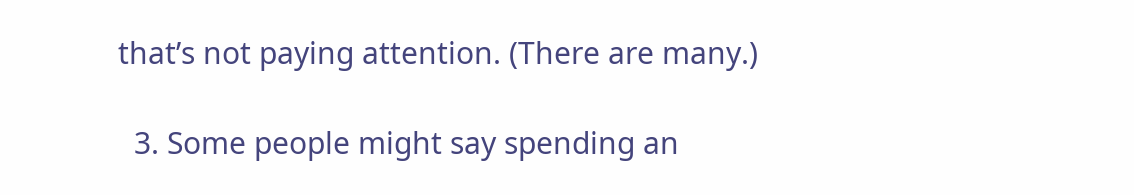that’s not paying attention. (There are many.)

  3. Some people might say spending an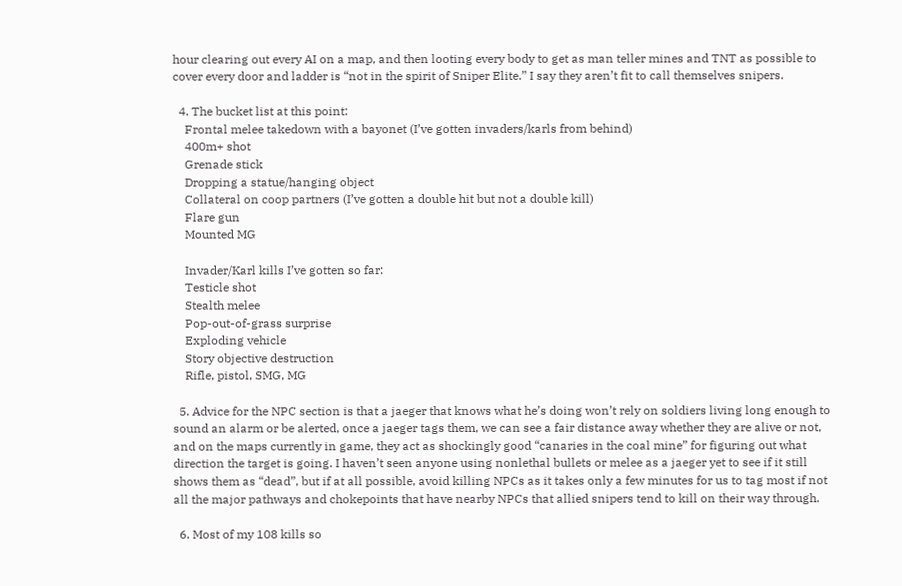hour clearing out every AI on a map, and then looting every body to get as man teller mines and TNT as possible to cover every door and ladder is “not in the spirit of Sniper Elite.” I say they aren’t fit to call themselves snipers.

  4. The bucket list at this point:
    Frontal melee takedown with a bayonet (I’ve gotten invaders/karls from behind)
    400m+ shot
    Grenade stick
    Dropping a statue/hanging object
    Collateral on coop partners (I’ve gotten a double hit but not a double kill)
    Flare gun
    Mounted MG

    Invader/Karl kills I’ve gotten so far:
    Testicle shot
    Stealth melee
    Pop-out-of-grass surprise
    Exploding vehicle
    Story objective destruction
    Rifle, pistol, SMG, MG

  5. Advice for the NPC section is that a jaeger that knows what he’s doing won’t rely on soldiers living long enough to sound an alarm or be alerted, once a jaeger tags them, we can see a fair distance away whether they are alive or not, and on the maps currently in game, they act as shockingly good “canaries in the coal mine” for figuring out what direction the target is going. I haven’t seen anyone using nonlethal bullets or melee as a jaeger yet to see if it still shows them as “dead”, but if at all possible, avoid killing NPCs as it takes only a few minutes for us to tag most if not all the major pathways and chokepoints that have nearby NPCs that allied snipers tend to kill on their way through.

  6. Most of my 108 kills so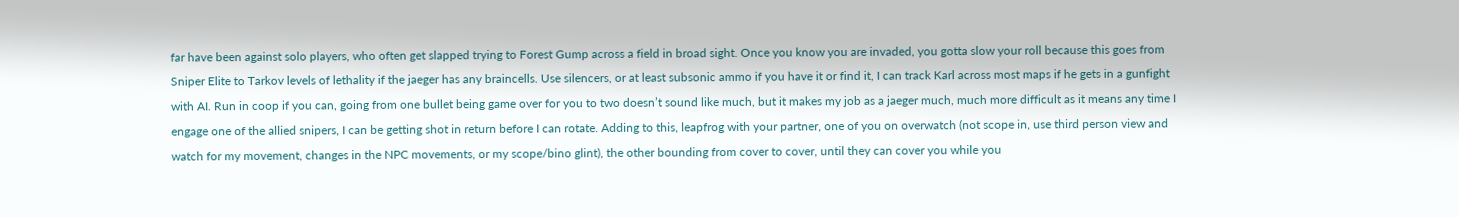far have been against solo players, who often get slapped trying to Forest Gump across a field in broad sight. Once you know you are invaded, you gotta slow your roll because this goes from Sniper Elite to Tarkov levels of lethality if the jaeger has any braincells. Use silencers, or at least subsonic ammo if you have it or find it, I can track Karl across most maps if he gets in a gunfight with AI. Run in coop if you can, going from one bullet being game over for you to two doesn’t sound like much, but it makes my job as a jaeger much, much more difficult as it means any time I engage one of the allied snipers, I can be getting shot in return before I can rotate. Adding to this, leapfrog with your partner, one of you on overwatch (not scope in, use third person view and watch for my movement, changes in the NPC movements, or my scope/bino glint), the other bounding from cover to cover, until they can cover you while you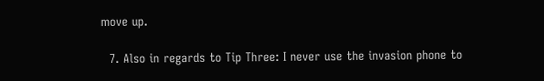move up.

  7. Also in regards to Tip Three: I never use the invasion phone to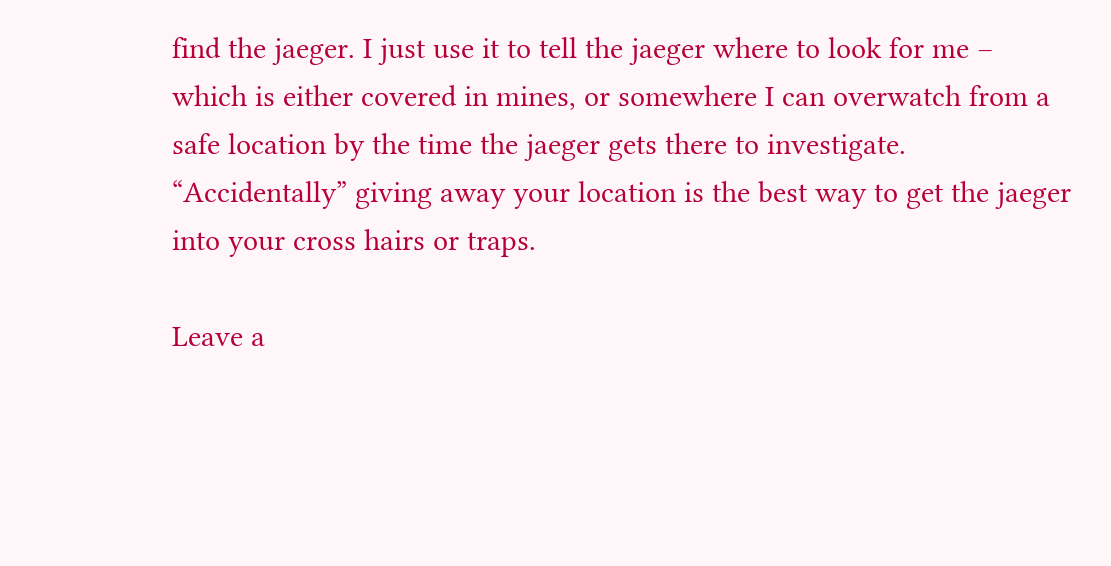find the jaeger. I just use it to tell the jaeger where to look for me – which is either covered in mines, or somewhere I can overwatch from a safe location by the time the jaeger gets there to investigate. “Accidentally” giving away your location is the best way to get the jaeger into your cross hairs or traps.

Leave a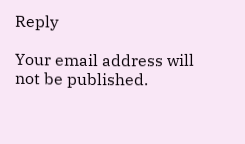Reply

Your email address will not be published.